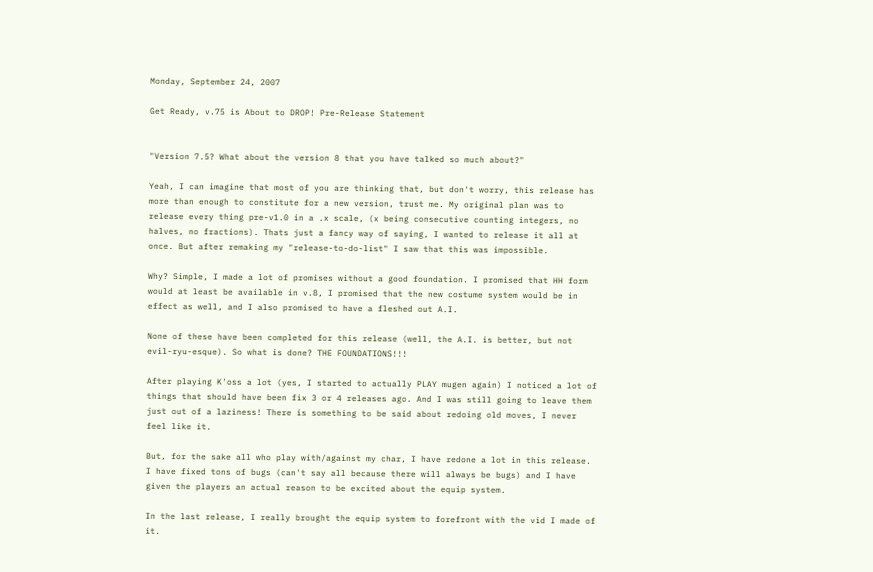Monday, September 24, 2007

Get Ready, v.75 is About to DROP! Pre-Release Statement


"Version 7.5? What about the version 8 that you have talked so much about?"

Yeah, I can imagine that most of you are thinking that, but don't worry, this release has more than enough to constitute for a new version, trust me. My original plan was to release every thing pre-v1.0 in a .x scale, (x being consecutive counting integers, no halves, no fractions). Thats just a fancy way of saying, I wanted to release it all at once. But after remaking my "release-to-do-list" I saw that this was impossible.

Why? Simple, I made a lot of promises without a good foundation. I promised that HH form would at least be available in v.8, I promised that the new costume system would be in effect as well, and I also promised to have a fleshed out A.I.

None of these have been completed for this release (well, the A.I. is better, but not evil-ryu-esque). So what is done? THE FOUNDATIONS!!!

After playing K'oss a lot (yes, I started to actually PLAY mugen again) I noticed a lot of things that should have been fix 3 or 4 releases ago. And I was still going to leave them just out of a laziness! There is something to be said about redoing old moves, I never feel like it.

But, for the sake all who play with/against my char, I have redone a lot in this release. I have fixed tons of bugs (can't say all because there will always be bugs) and I have given the players an actual reason to be excited about the equip system.

In the last release, I really brought the equip system to forefront with the vid I made of it.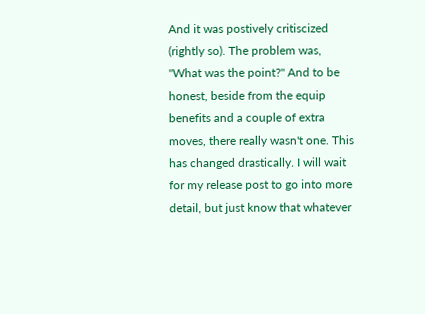And it was postively critiscized (rightly so). The problem was, "What was the point?" And to be honest, beside from the equip benefits and a couple of extra moves, there really wasn't one. This has changed drastically. I will wait for my release post to go into more detail, but just know that whatever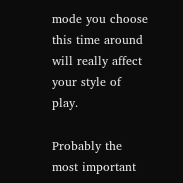mode you choose this time around will really affect your style of play.

Probably the most important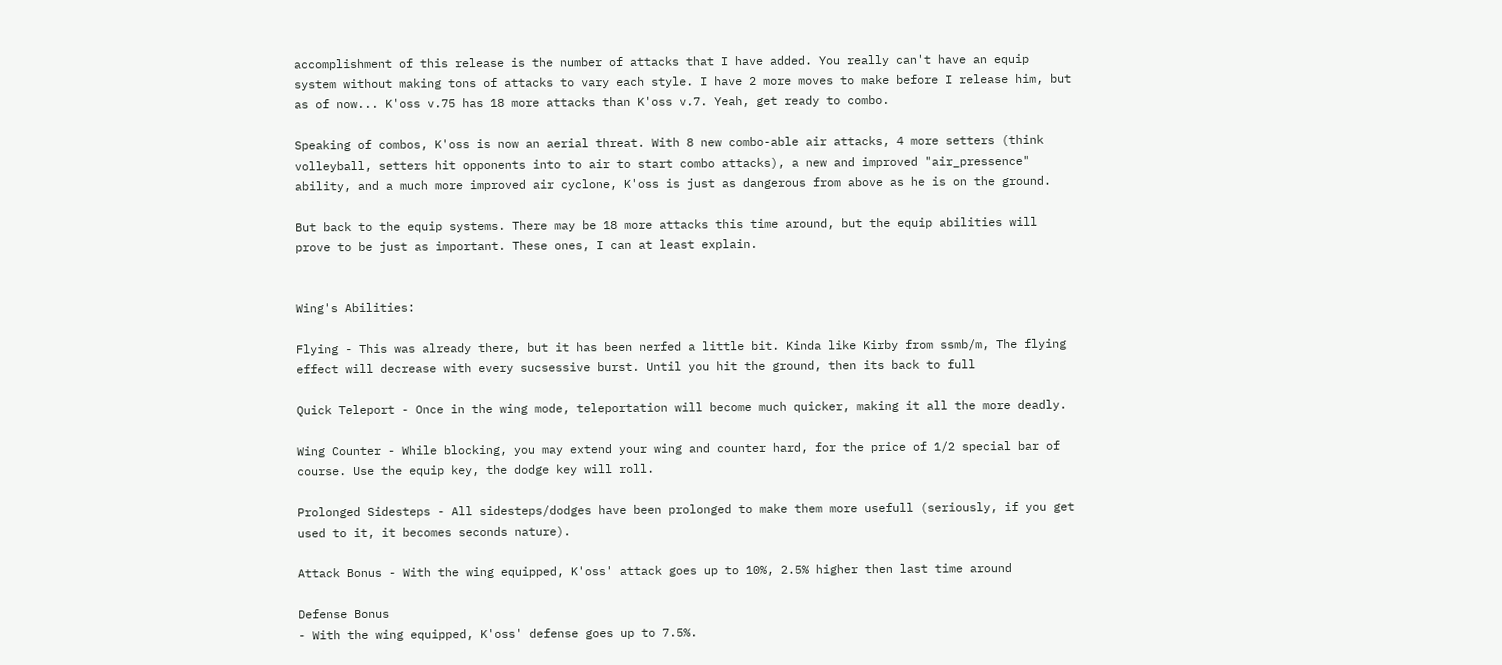accomplishment of this release is the number of attacks that I have added. You really can't have an equip system without making tons of attacks to vary each style. I have 2 more moves to make before I release him, but as of now... K'oss v.75 has 18 more attacks than K'oss v.7. Yeah, get ready to combo.

Speaking of combos, K'oss is now an aerial threat. With 8 new combo-able air attacks, 4 more setters (think volleyball, setters hit opponents into to air to start combo attacks), a new and improved "air_pressence" ability, and a much more improved air cyclone, K'oss is just as dangerous from above as he is on the ground.

But back to the equip systems. There may be 18 more attacks this time around, but the equip abilities will prove to be just as important. These ones, I can at least explain.


Wing's Abilities:

Flying - This was already there, but it has been nerfed a little bit. Kinda like Kirby from ssmb/m, The flying effect will decrease with every sucsessive burst. Until you hit the ground, then its back to full

Quick Teleport - Once in the wing mode, teleportation will become much quicker, making it all the more deadly.

Wing Counter - While blocking, you may extend your wing and counter hard, for the price of 1/2 special bar of course. Use the equip key, the dodge key will roll.

Prolonged Sidesteps - All sidesteps/dodges have been prolonged to make them more usefull (seriously, if you get used to it, it becomes seconds nature).

Attack Bonus - With the wing equipped, K'oss' attack goes up to 10%, 2.5% higher then last time around

Defense Bonus
- With the wing equipped, K'oss' defense goes up to 7.5%.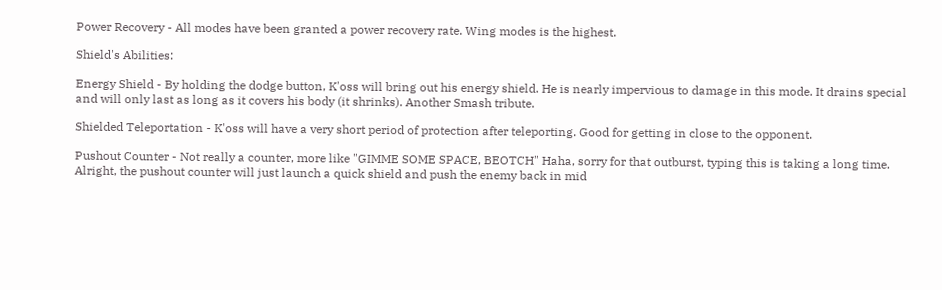Power Recovery - All modes have been granted a power recovery rate. Wing modes is the highest.

Shield's Abilities:

Energy Shield - By holding the dodge button, K'oss will bring out his energy shield. He is nearly impervious to damage in this mode. It drains special and will only last as long as it covers his body (it shrinks). Another Smash tribute.

Shielded Teleportation - K'oss will have a very short period of protection after teleporting. Good for getting in close to the opponent.

Pushout Counter - Not really a counter, more like "GIMME SOME SPACE, BEOTCH" Haha, sorry for that outburst, typing this is taking a long time. Alright, the pushout counter will just launch a quick shield and push the enemy back in mid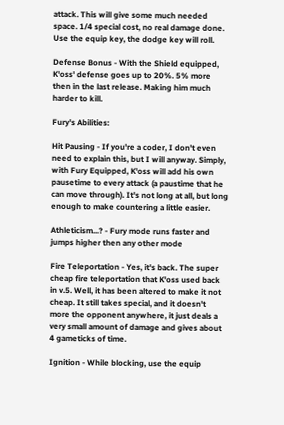attack. This will give some much needed space. 1/4 special cost, no real damage done. Use the equip key, the dodge key will roll.

Defense Bonus - With the Shield equipped, K'oss' defense goes up to 20%. 5% more then in the last release. Making him much harder to kill.

Fury's Abilities:

Hit Pausing - If you're a coder, I don't even need to explain this, but I will anyway. Simply, with Fury Equipped, K'oss will add his own pausetime to every attack (a paustime that he can move through). It's not long at all, but long enough to make countering a little easier.

Athleticism...? - Fury mode runs faster and jumps higher then any other mode

Fire Teleportation - Yes, it's back. The super cheap fire teleportation that K'oss used back in v.5. Well, it has been altered to make it not cheap. It still takes special, and it doesn't more the opponent anywhere, it just deals a very small amount of damage and gives about 4 gameticks of time.

Ignition - While blocking, use the equip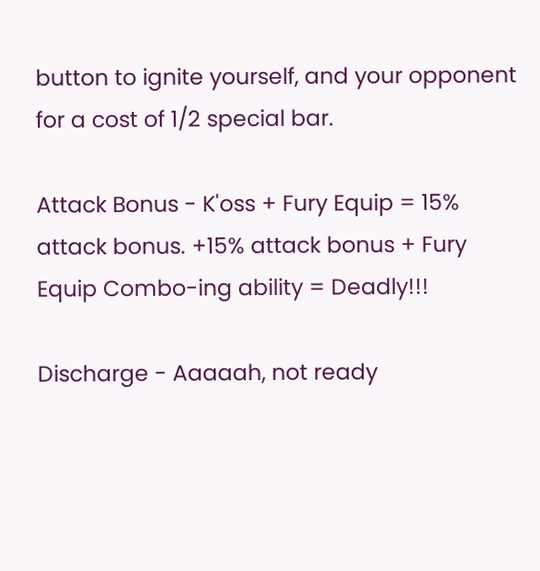button to ignite yourself, and your opponent for a cost of 1/2 special bar.

Attack Bonus - K'oss + Fury Equip = 15% attack bonus. +15% attack bonus + Fury Equip Combo-ing ability = Deadly!!!

Discharge - Aaaaah, not ready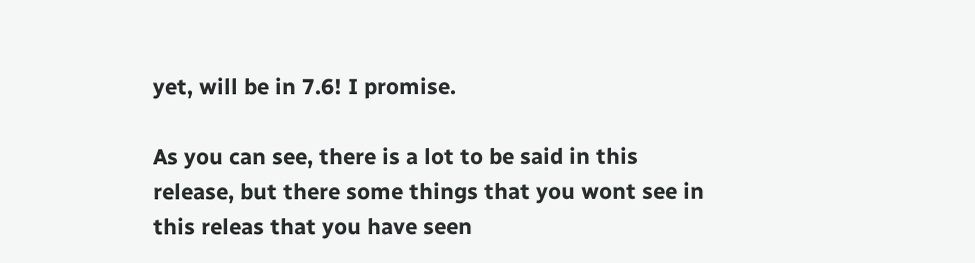yet, will be in 7.6! I promise.

As you can see, there is a lot to be said in this release, but there some things that you wont see in this releas that you have seen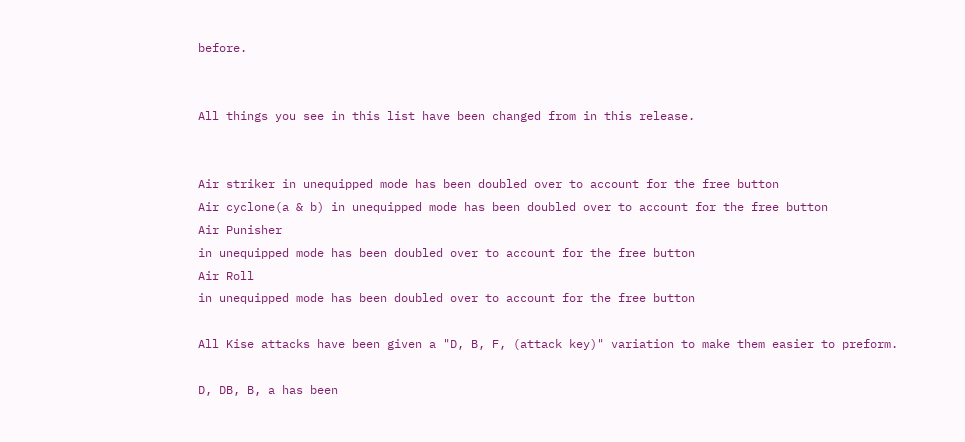before.


All things you see in this list have been changed from in this release.


Air striker in unequipped mode has been doubled over to account for the free button
Air cyclone(a & b) in unequipped mode has been doubled over to account for the free button
Air Punisher
in unequipped mode has been doubled over to account for the free button
Air Roll
in unequipped mode has been doubled over to account for the free button

All Kise attacks have been given a "D, B, F, (attack key)" variation to make them easier to preform.

D, DB, B, a has been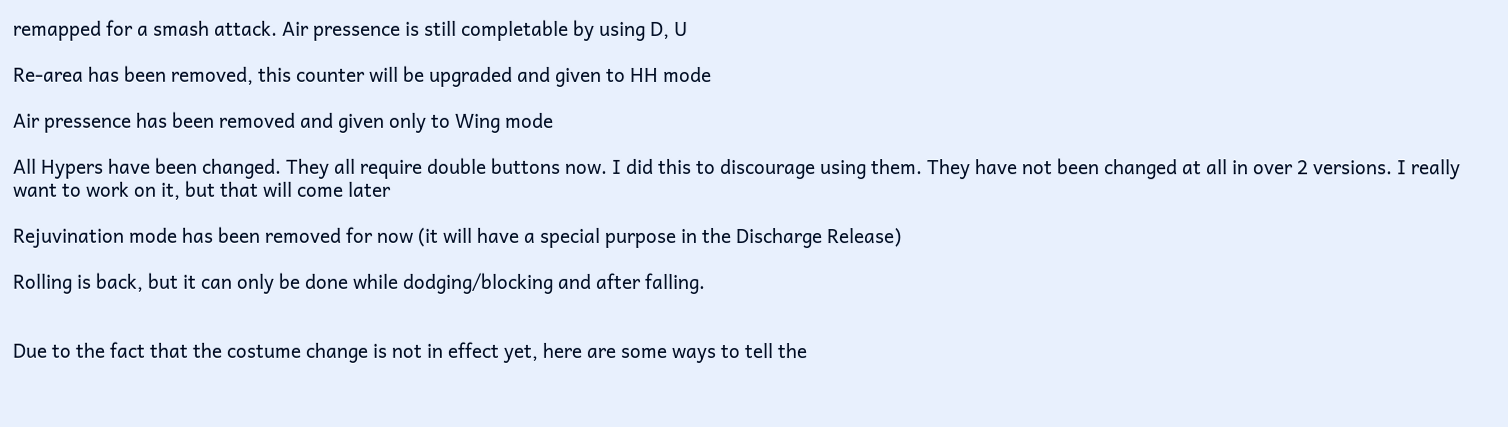remapped for a smash attack. Air pressence is still completable by using D, U

Re-area has been removed, this counter will be upgraded and given to HH mode

Air pressence has been removed and given only to Wing mode

All Hypers have been changed. They all require double buttons now. I did this to discourage using them. They have not been changed at all in over 2 versions. I really want to work on it, but that will come later

Rejuvination mode has been removed for now (it will have a special purpose in the Discharge Release)

Rolling is back, but it can only be done while dodging/blocking and after falling.


Due to the fact that the costume change is not in effect yet, here are some ways to tell the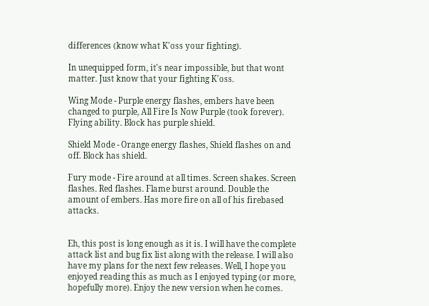differences (know what K'oss your fighting).

In unequipped form, it's near impossible, but that wont matter. Just know that your fighting K'oss.

Wing Mode - Purple energy flashes, embers have been changed to purple, All Fire Is Now Purple (took forever). Flying ability. Block has purple shield.

Shield Mode - Orange energy flashes, Shield flashes on and off. Block has shield.

Fury mode - Fire around at all times. Screen shakes. Screen flashes. Red flashes. Flame burst around. Double the amount of embers. Has more fire on all of his firebased attacks.


Eh, this post is long enough as it is. I will have the complete attack list and bug fix list along with the release. I will also have my plans for the next few releases. Well, I hope you enjoyed reading this as much as I enjoyed typing (or more, hopefully more). Enjoy the new version when he comes.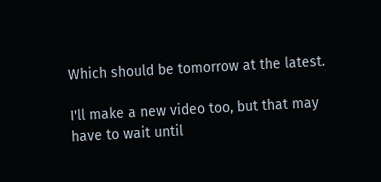Which should be tomorrow at the latest.

I'll make a new video too, but that may have to wait until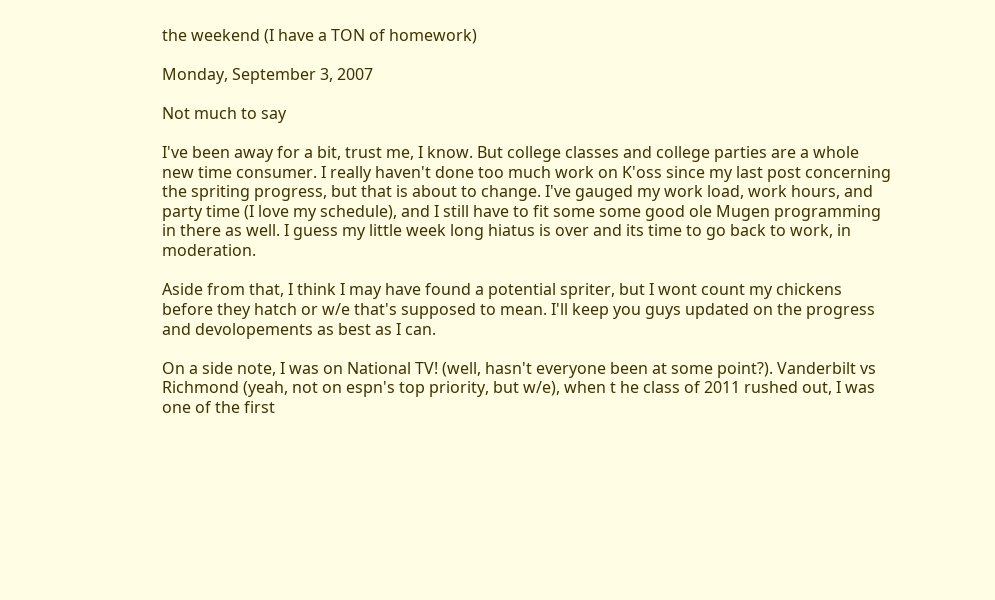the weekend (I have a TON of homework)

Monday, September 3, 2007

Not much to say

I've been away for a bit, trust me, I know. But college classes and college parties are a whole new time consumer. I really haven't done too much work on K'oss since my last post concerning the spriting progress, but that is about to change. I've gauged my work load, work hours, and party time (I love my schedule), and I still have to fit some some good ole Mugen programming in there as well. I guess my little week long hiatus is over and its time to go back to work, in moderation.

Aside from that, I think I may have found a potential spriter, but I wont count my chickens before they hatch or w/e that's supposed to mean. I'll keep you guys updated on the progress and devolopements as best as I can.

On a side note, I was on National TV! (well, hasn't everyone been at some point?). Vanderbilt vs Richmond (yeah, not on espn's top priority, but w/e), when t he class of 2011 rushed out, I was one of the first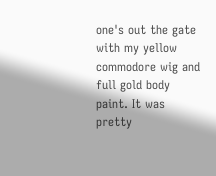one's out the gate with my yellow commodore wig and full gold body paint. It was pretty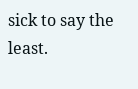sick to say the least.